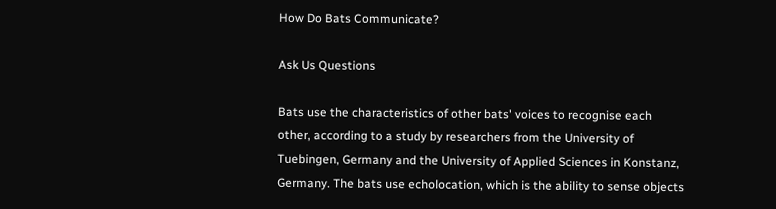How Do Bats Communicate?

Ask Us Questions

Bats use the characteristics of other bats' voices to recognise each other, according to a study by researchers from the University of Tuebingen, Germany and the University of Applied Sciences in Konstanz, Germany. The bats use echolocation, which is the ability to sense objects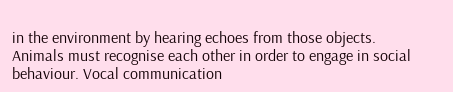in the environment by hearing echoes from those objects. Animals must recognise each other in order to engage in social behaviour. Vocal communication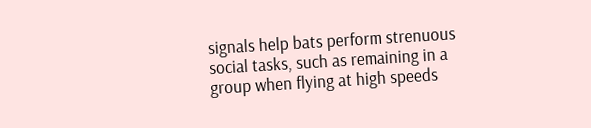signals help bats perform strenuous social tasks, such as remaining in a group when flying at high speeds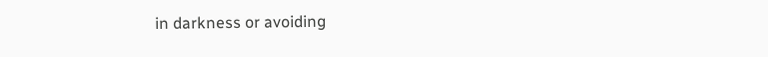in darkness or avoiding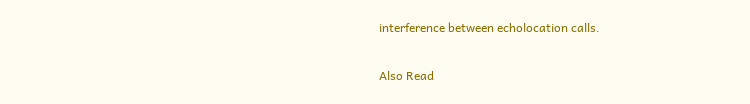interference between echolocation calls.

Also Read